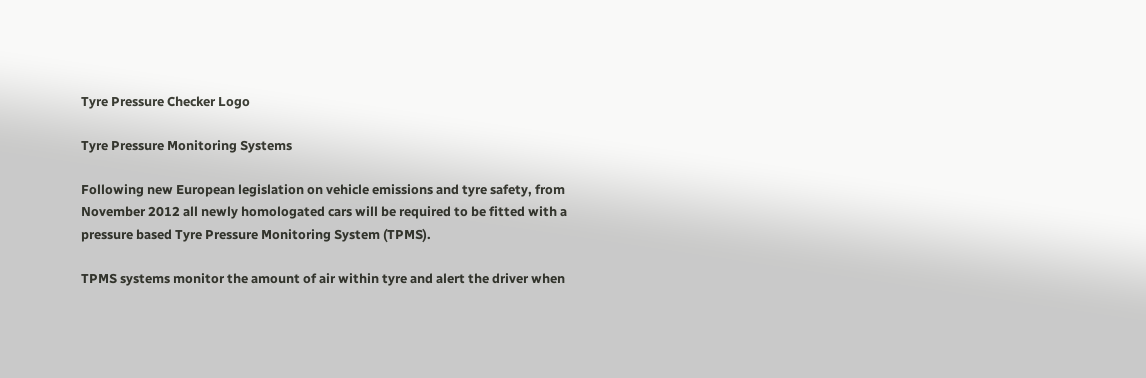Tyre Pressure Checker Logo

Tyre Pressure Monitoring Systems

Following new European legislation on vehicle emissions and tyre safety, from November 2012 all newly homologated cars will be required to be fitted with a pressure based Tyre Pressure Monitoring System (TPMS).

TPMS systems monitor the amount of air within tyre and alert the driver when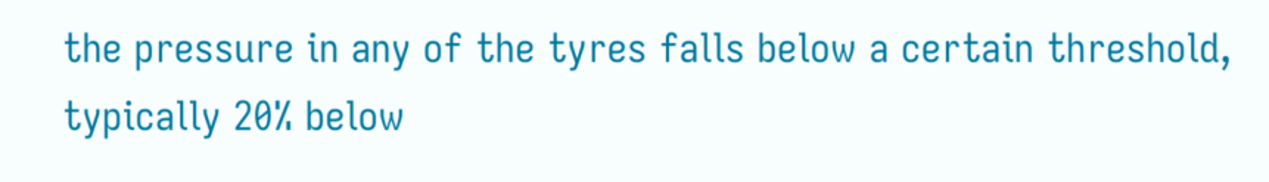the pressure in any of the tyres falls below a certain threshold, typically 20% below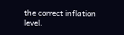the correct inflation level.